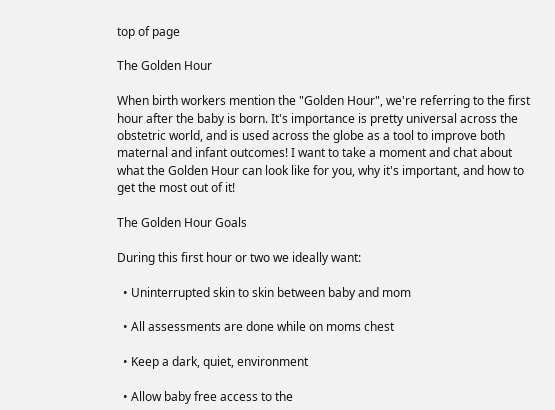top of page

The Golden Hour

When birth workers mention the "Golden Hour", we're referring to the first hour after the baby is born. It's importance is pretty universal across the obstetric world, and is used across the globe as a tool to improve both maternal and infant outcomes! I want to take a moment and chat about what the Golden Hour can look like for you, why it's important, and how to get the most out of it!

The Golden Hour Goals

During this first hour or two we ideally want:

  • Uninterrupted skin to skin between baby and mom

  • All assessments are done while on moms chest

  • Keep a dark, quiet, environment

  • Allow baby free access to the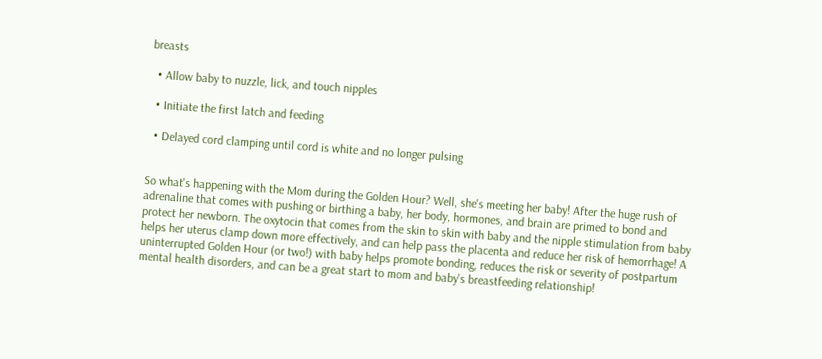breasts

  • Allow baby to nuzzle, lick, and touch nipples

  • Initiate the first latch and feeding

  • Delayed cord clamping until cord is white and no longer pulsing


So what's happening with the Mom during the Golden Hour? Well, she's meeting her baby! After the huge rush of adrenaline that comes with pushing or birthing a baby, her body, hormones, and brain are primed to bond and protect her newborn. The oxytocin that comes from the skin to skin with baby and the nipple stimulation from baby helps her uterus clamp down more effectively, and can help pass the placenta and reduce her risk of hemorrhage! A uninterrupted Golden Hour (or two!) with baby helps promote bonding, reduces the risk or severity of postpartum mental health disorders, and can be a great start to mom and baby's breastfeeding relationship!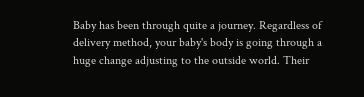Baby has been through quite a journey. Regardless of delivery method, your baby's body is going through a huge change adjusting to the outside world. Their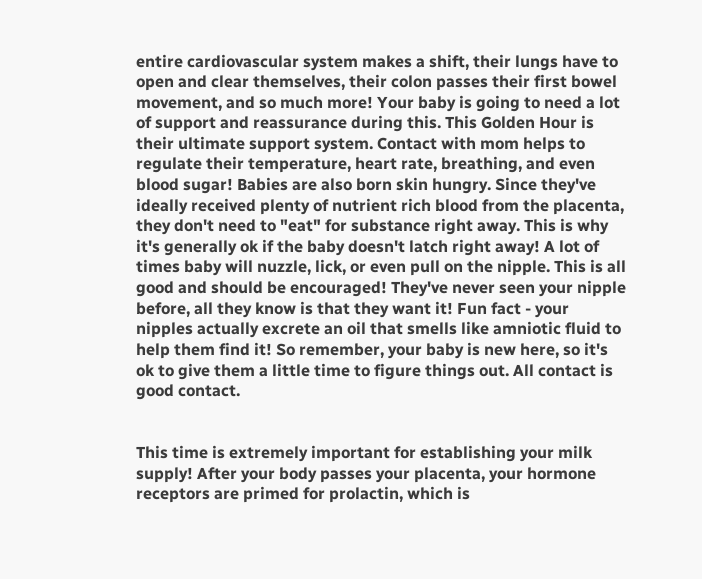entire cardiovascular system makes a shift, their lungs have to open and clear themselves, their colon passes their first bowel movement, and so much more! Your baby is going to need a lot of support and reassurance during this. This Golden Hour is their ultimate support system. Contact with mom helps to regulate their temperature, heart rate, breathing, and even blood sugar! Babies are also born skin hungry. Since they've ideally received plenty of nutrient rich blood from the placenta, they don't need to "eat" for substance right away. This is why it's generally ok if the baby doesn't latch right away! A lot of times baby will nuzzle, lick, or even pull on the nipple. This is all good and should be encouraged! They've never seen your nipple before, all they know is that they want it! Fun fact - your nipples actually excrete an oil that smells like amniotic fluid to help them find it! So remember, your baby is new here, so it's ok to give them a little time to figure things out. All contact is good contact.


This time is extremely important for establishing your milk supply! After your body passes your placenta, your hormone receptors are primed for prolactin, which is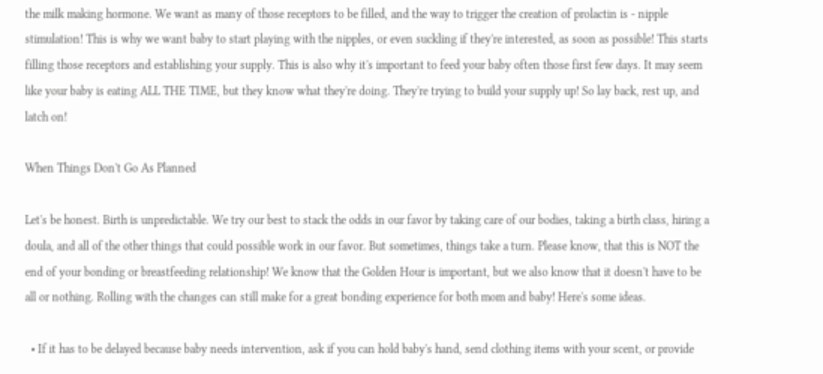the milk making hormone. We want as many of those receptors to be filled, and the way to trigger the creation of prolactin is - nipple stimulation! This is why we want baby to start playing with the nipples, or even suckling if they're interested, as soon as possible! This starts filling those receptors and establishing your supply. This is also why it's important to feed your baby often those first few days. It may seem like your baby is eating ALL THE TIME, but they know what they're doing. They're trying to build your supply up! So lay back, rest up, and latch on!

When Things Don't Go As Planned

Let's be honest. Birth is unpredictable. We try our best to stack the odds in our favor by taking care of our bodies, taking a birth class, hiring a doula, and all of the other things that could possible work in our favor. But sometimes, things take a turn. Please know, that this is NOT the end of your bonding or breastfeeding relationship! We know that the Golden Hour is important, but we also know that it doesn't have to be all or nothing. Rolling with the changes can still make for a great bonding experience for both mom and baby! Here's some ideas.

  • If it has to be delayed because baby needs intervention, ask if you can hold baby's hand, send clothing items with your scent, or provide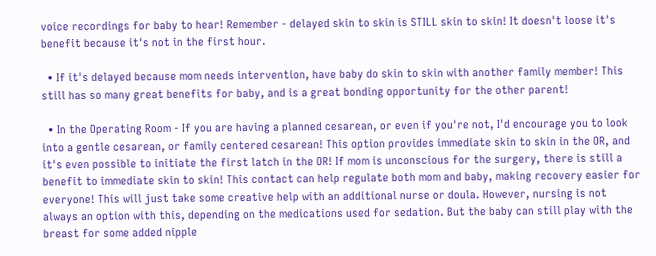voice recordings for baby to hear! Remember - delayed skin to skin is STILL skin to skin! It doesn't loose it's benefit because it's not in the first hour.

  • If it's delayed because mom needs intervention, have baby do skin to skin with another family member! This still has so many great benefits for baby, and is a great bonding opportunity for the other parent!

  • In the Operating Room - If you are having a planned cesarean, or even if you're not, I'd encourage you to look into a gentle cesarean, or family centered cesarean! This option provides immediate skin to skin in the OR, and it's even possible to initiate the first latch in the OR! If mom is unconscious for the surgery, there is still a benefit to immediate skin to skin! This contact can help regulate both mom and baby, making recovery easier for everyone! This will just take some creative help with an additional nurse or doula. However, nursing is not always an option with this, depending on the medications used for sedation. But the baby can still play with the breast for some added nipple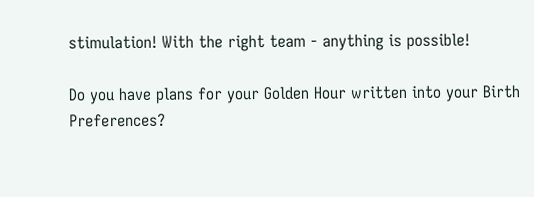stimulation! With the right team - anything is possible!

Do you have plans for your Golden Hour written into your Birth Preferences?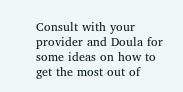Consult with your provider and Doula for some ideas on how to get the most out of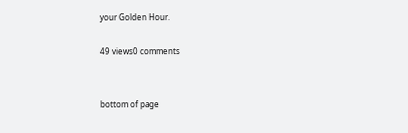your Golden Hour.

49 views0 comments


bottom of page